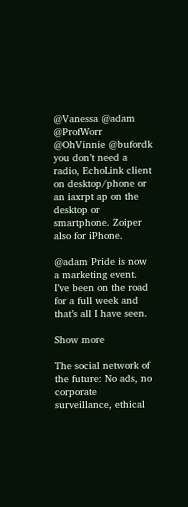@Vanessa @adam @ProfWorr @OhVinnie @bufordk you don’t need a radio, EchoLink client on desktop/phone or an iaxrpt ap on the desktop or smartphone. Zoiper also for iPhone.

@adam Pride is now a marketing event. I’ve been on the road for a full week and that’s all I have seen.

Show more

The social network of the future: No ads, no corporate surveillance, ethical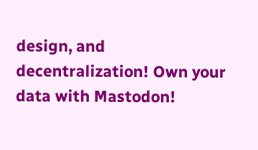design, and decentralization! Own your data with Mastodon!